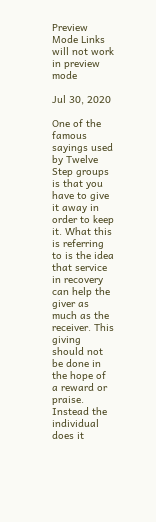Preview Mode Links will not work in preview mode

Jul 30, 2020

One of the famous sayings used by Twelve Step groups is that you have to give it away in order to keep it. What this is referring to is the idea that service in recovery can help the giver as much as the receiver. This giving should not be done in the hope of a reward or praise. Instead the individual does it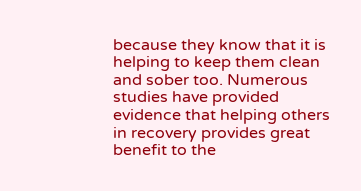because they know that it is helping to keep them clean and sober too. Numerous studies have provided evidence that helping others in recovery provides great benefit to the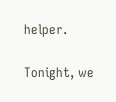helper.

Tonight, we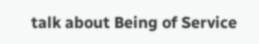talk about Being of Service